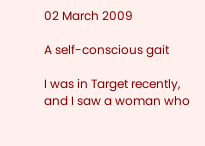02 March 2009

A self-conscious gait

I was in Target recently, and I saw a woman who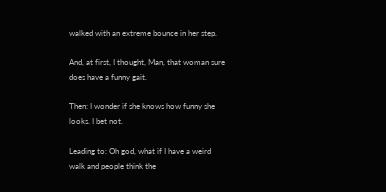walked with an extreme bounce in her step.

And, at first, I thought, Man, that woman sure does have a funny gait.

Then: I wonder if she knows how funny she looks. I bet not.

Leading to: Oh god, what if I have a weird walk and people think the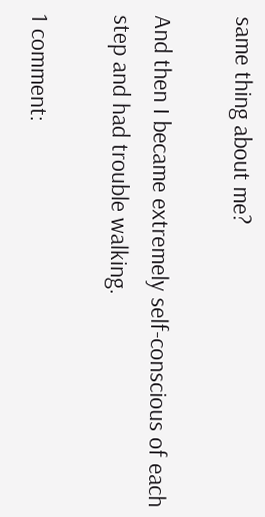same thing about me?

And then I became extremely self-conscious of each step and had trouble walking.

1 comment: